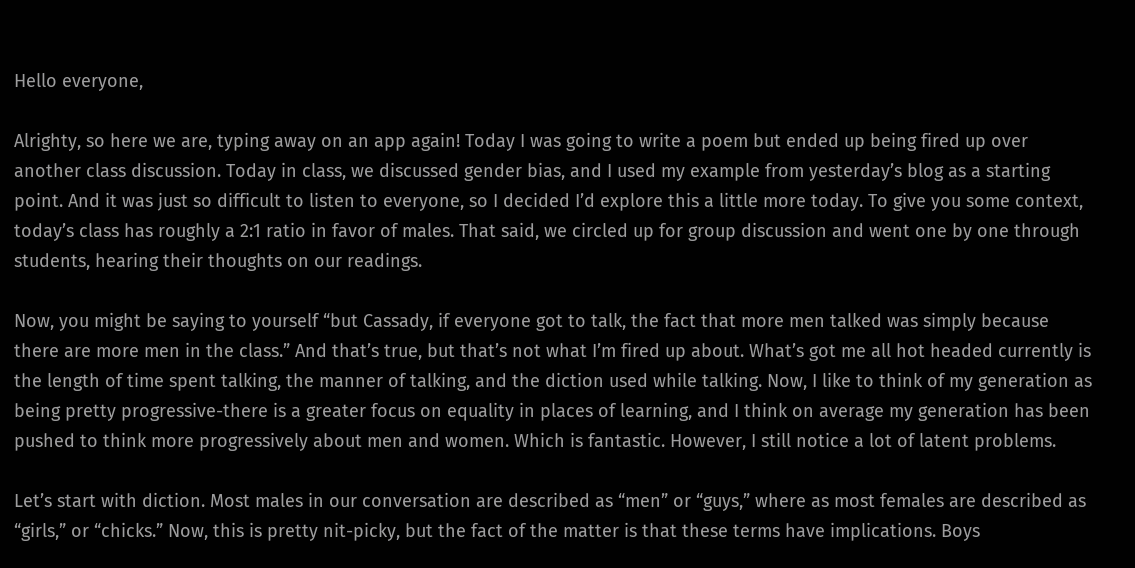Hello everyone,

Alrighty, so here we are, typing away on an app again! Today I was going to write a poem but ended up being fired up over another class discussion. Today in class, we discussed gender bias, and I used my example from yesterday’s blog as a starting point. And it was just so difficult to listen to everyone, so I decided I’d explore this a little more today. To give you some context, today’s class has roughly a 2:1 ratio in favor of males. That said, we circled up for group discussion and went one by one through students, hearing their thoughts on our readings.

Now, you might be saying to yourself “but Cassady, if everyone got to talk, the fact that more men talked was simply because there are more men in the class.” And that’s true, but that’s not what I’m fired up about. What’s got me all hot headed currently is the length of time spent talking, the manner of talking, and the diction used while talking. Now, I like to think of my generation as being pretty progressive-there is a greater focus on equality in places of learning, and I think on average my generation has been pushed to think more progressively about men and women. Which is fantastic. However, I still notice a lot of latent problems.

Let’s start with diction. Most males in our conversation are described as “men” or “guys,” where as most females are described as “girls,” or “chicks.” Now, this is pretty nit-picky, but the fact of the matter is that these terms have implications. Boys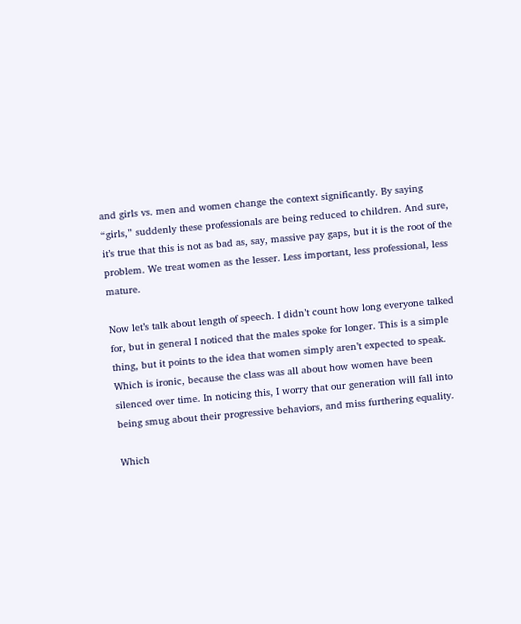and girls vs. men and women change the context significantly. By saying “girls,” suddenly these professionals are being reduced to children. And sure, it’s true that this is not as bad as, say, massive pay gaps, but it is the root of the problem. We treat women as the lesser. Less important, less professional, less mature.

Now let’s talk about length of speech. I didn’t count how long everyone talked for, but in general I noticed that the males spoke for longer. This is a simple thing, but it points to the idea that women simply aren’t expected to speak. Which is ironic, because the class was all about how women have been silenced over time. In noticing this, I worry that our generation will fall into being smug about their progressive behaviors, and miss furthering equality.

Which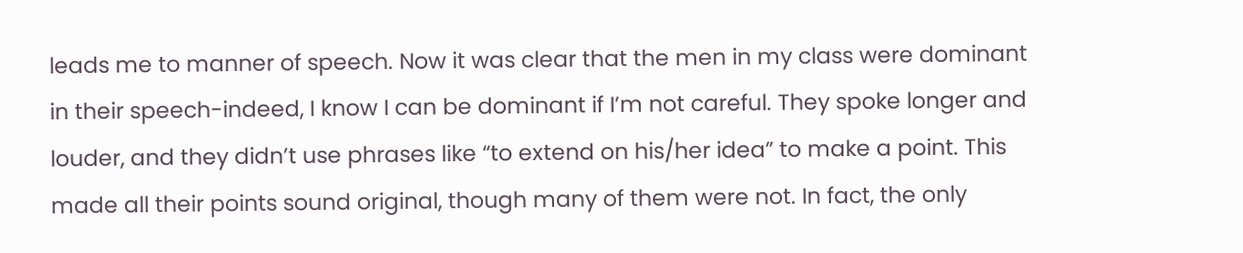leads me to manner of speech. Now it was clear that the men in my class were dominant in their speech-indeed, I know I can be dominant if I’m not careful. They spoke longer and louder, and they didn’t use phrases like “to extend on his/her idea” to make a point. This made all their points sound original, though many of them were not. In fact, the only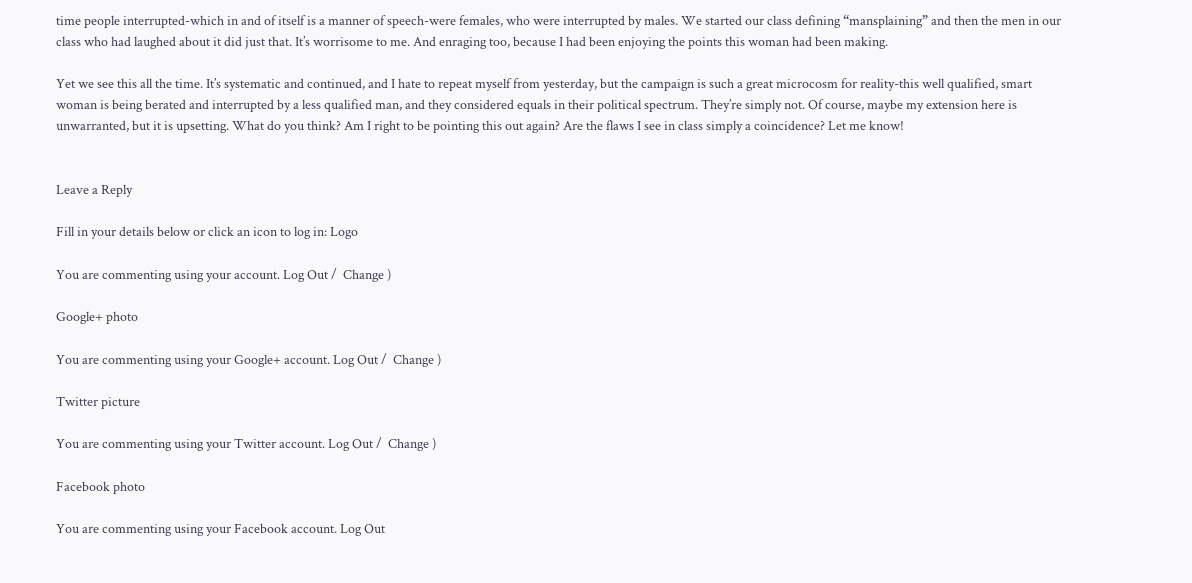time people interrupted-which in and of itself is a manner of speech-were females, who were interrupted by males. We started our class defining “mansplaining” and then the men in our class who had laughed about it did just that. It’s worrisome to me. And enraging too, because I had been enjoying the points this woman had been making.

Yet we see this all the time. It’s systematic and continued, and I hate to repeat myself from yesterday, but the campaign is such a great microcosm for reality-this well qualified, smart woman is being berated and interrupted by a less qualified man, and they considered equals in their political spectrum. They’re simply not. Of course, maybe my extension here is unwarranted, but it is upsetting. What do you think? Am I right to be pointing this out again? Are the flaws I see in class simply a coincidence? Let me know!


Leave a Reply

Fill in your details below or click an icon to log in: Logo

You are commenting using your account. Log Out /  Change )

Google+ photo

You are commenting using your Google+ account. Log Out /  Change )

Twitter picture

You are commenting using your Twitter account. Log Out /  Change )

Facebook photo

You are commenting using your Facebook account. Log Out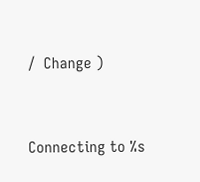/  Change )


Connecting to %s